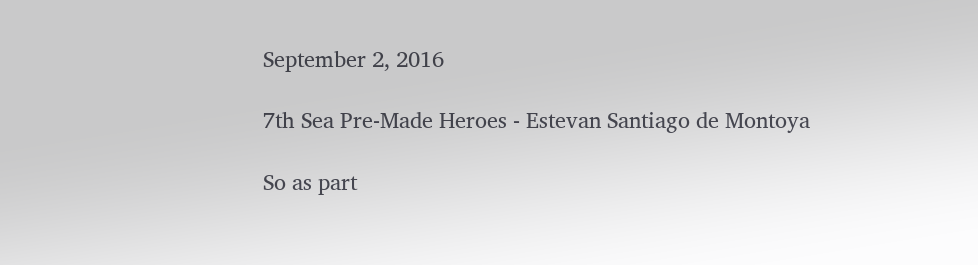September 2, 2016

7th Sea Pre-Made Heroes - Estevan Santiago de Montoya

So as part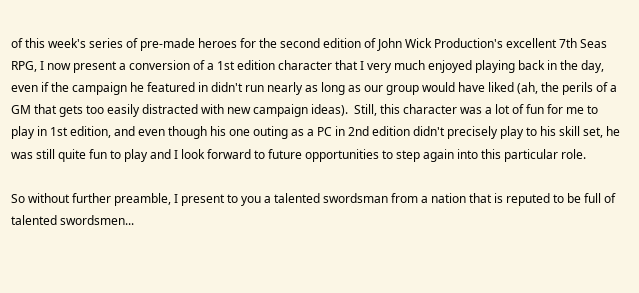of this week's series of pre-made heroes for the second edition of John Wick Production's excellent 7th Seas RPG, I now present a conversion of a 1st edition character that I very much enjoyed playing back in the day, even if the campaign he featured in didn't run nearly as long as our group would have liked (ah, the perils of a GM that gets too easily distracted with new campaign ideas).  Still, this character was a lot of fun for me to play in 1st edition, and even though his one outing as a PC in 2nd edition didn't precisely play to his skill set, he was still quite fun to play and I look forward to future opportunities to step again into this particular role.

So without further preamble, I present to you a talented swordsman from a nation that is reputed to be full of talented swordsmen...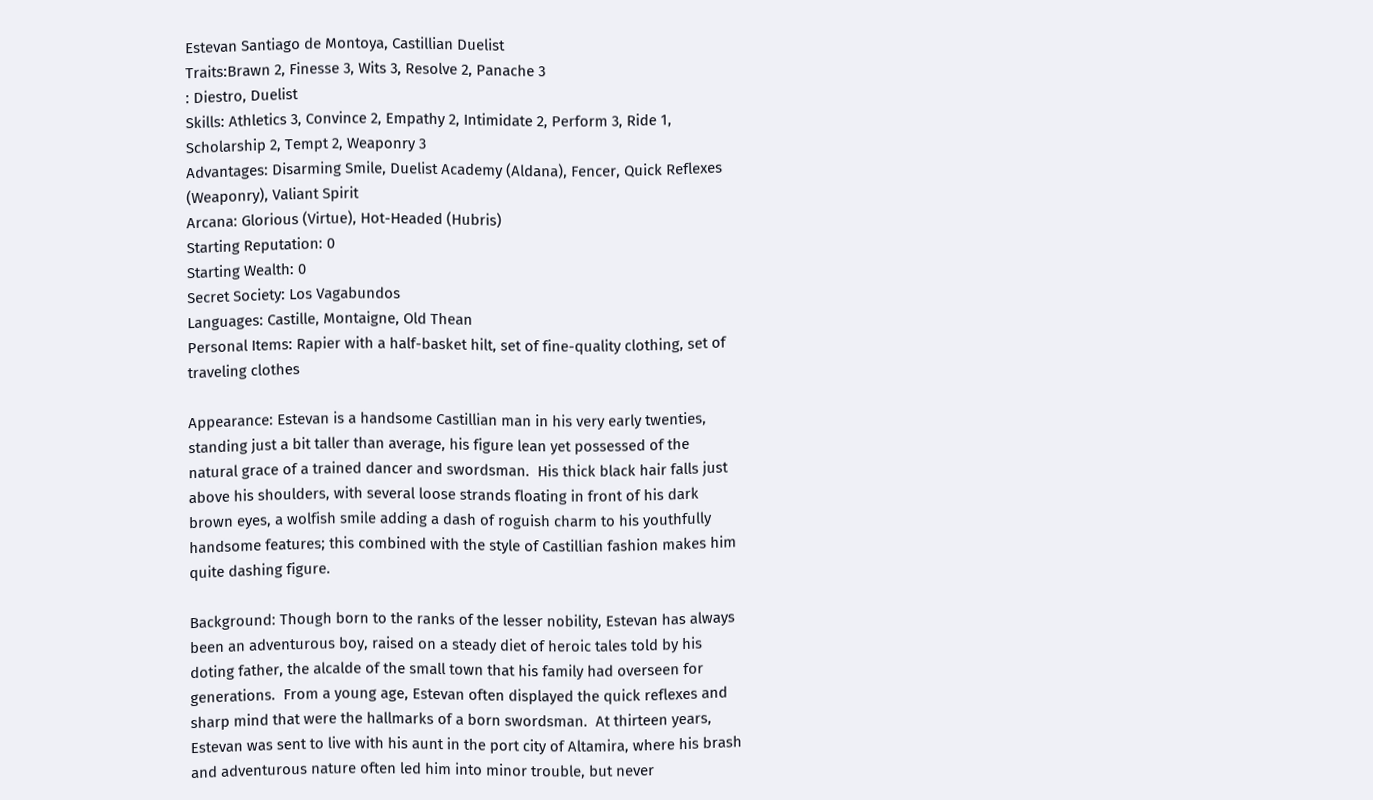Estevan Santiago de Montoya, Castillian Duelist
Traits:Brawn 2, Finesse 3, Wits 3, Resolve 2, Panache 3
: Diestro, Duelist
Skills: Athletics 3, Convince 2, Empathy 2, Intimidate 2, Perform 3, Ride 1, Scholarship 2, Tempt 2, Weaponry 3
Advantages: Disarming Smile, Duelist Academy (Aldana), Fencer, Quick Reflexes (Weaponry), Valiant Spirit
Arcana: Glorious (Virtue), Hot-Headed (Hubris)
Starting Reputation: 0
Starting Wealth: 0
Secret Society: Los Vagabundos
Languages: Castille, Montaigne, Old Thean
Personal Items: Rapier with a half-basket hilt, set of fine-quality clothing, set of traveling clothes

Appearance: Estevan is a handsome Castillian man in his very early twenties, standing just a bit taller than average, his figure lean yet possessed of the natural grace of a trained dancer and swordsman.  His thick black hair falls just above his shoulders, with several loose strands floating in front of his dark brown eyes, a wolfish smile adding a dash of roguish charm to his youthfully handsome features; this combined with the style of Castillian fashion makes him quite dashing figure.

Background: Though born to the ranks of the lesser nobility, Estevan has always been an adventurous boy, raised on a steady diet of heroic tales told by his doting father, the alcalde of the small town that his family had overseen for generations.  From a young age, Estevan often displayed the quick reflexes and sharp mind that were the hallmarks of a born swordsman.  At thirteen years, Estevan was sent to live with his aunt in the port city of Altamira, where his brash and adventurous nature often led him into minor trouble, but never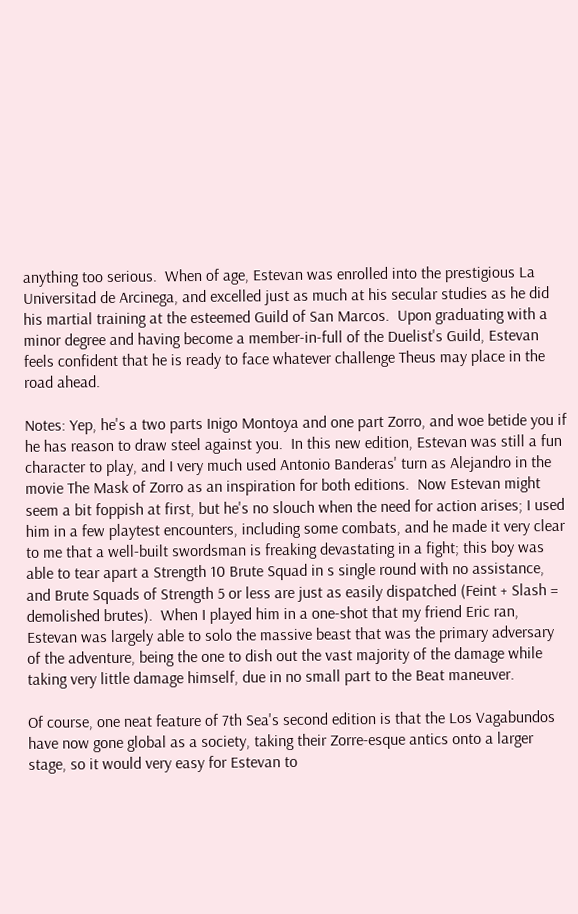anything too serious.  When of age, Estevan was enrolled into the prestigious La Universitad de Arcinega, and excelled just as much at his secular studies as he did his martial training at the esteemed Guild of San Marcos.  Upon graduating with a minor degree and having become a member-in-full of the Duelist's Guild, Estevan feels confident that he is ready to face whatever challenge Theus may place in the road ahead.

Notes: Yep, he's a two parts Inigo Montoya and one part Zorro, and woe betide you if he has reason to draw steel against you.  In this new edition, Estevan was still a fun character to play, and I very much used Antonio Banderas' turn as Alejandro in the movie The Mask of Zorro as an inspiration for both editions.  Now Estevan might seem a bit foppish at first, but he's no slouch when the need for action arises; I used him in a few playtest encounters, including some combats, and he made it very clear to me that a well-built swordsman is freaking devastating in a fight; this boy was able to tear apart a Strength 10 Brute Squad in s single round with no assistance, and Brute Squads of Strength 5 or less are just as easily dispatched (Feint + Slash = demolished brutes).  When I played him in a one-shot that my friend Eric ran, Estevan was largely able to solo the massive beast that was the primary adversary of the adventure, being the one to dish out the vast majority of the damage while taking very little damage himself, due in no small part to the Beat maneuver.

Of course, one neat feature of 7th Sea's second edition is that the Los Vagabundos have now gone global as a society, taking their Zorre-esque antics onto a larger stage, so it would very easy for Estevan to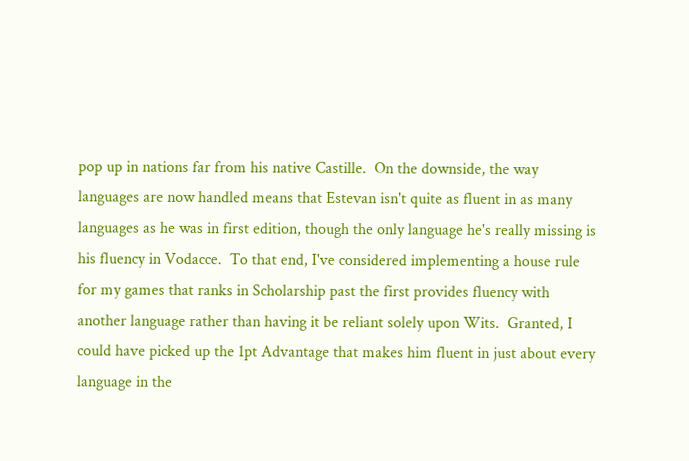pop up in nations far from his native Castille.  On the downside, the way languages are now handled means that Estevan isn't quite as fluent in as many languages as he was in first edition, though the only language he's really missing is his fluency in Vodacce.  To that end, I've considered implementing a house rule for my games that ranks in Scholarship past the first provides fluency with another language rather than having it be reliant solely upon Wits.  Granted, I could have picked up the 1pt Advantage that makes him fluent in just about every language in the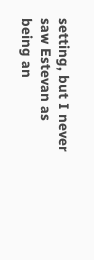setting, but I never saw Estevan as being an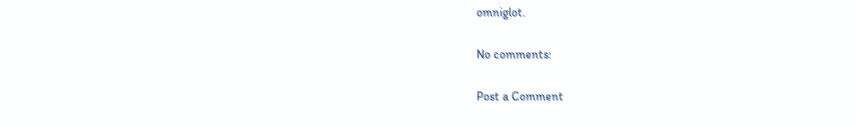omniglot.

No comments:

Post a Comment